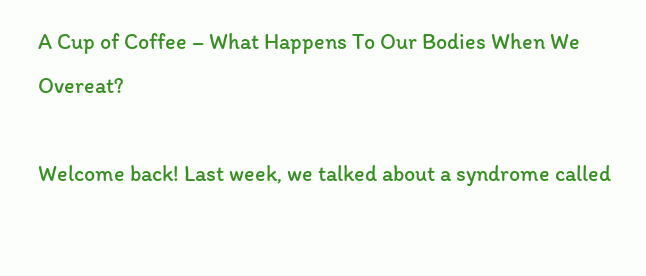A Cup of Coffee – What Happens To Our Bodies When We Overeat?

Welcome back! Last week, we talked about a syndrome called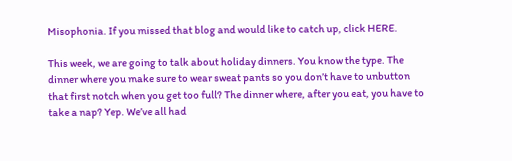Misophonia. If you missed that blog and would like to catch up, click HERE.

This week, we are going to talk about holiday dinners. You know the type. The dinner where you make sure to wear sweat pants so you don’t have to unbutton that first notch when you get too full? The dinner where, after you eat, you have to take a nap? Yep. We’ve all had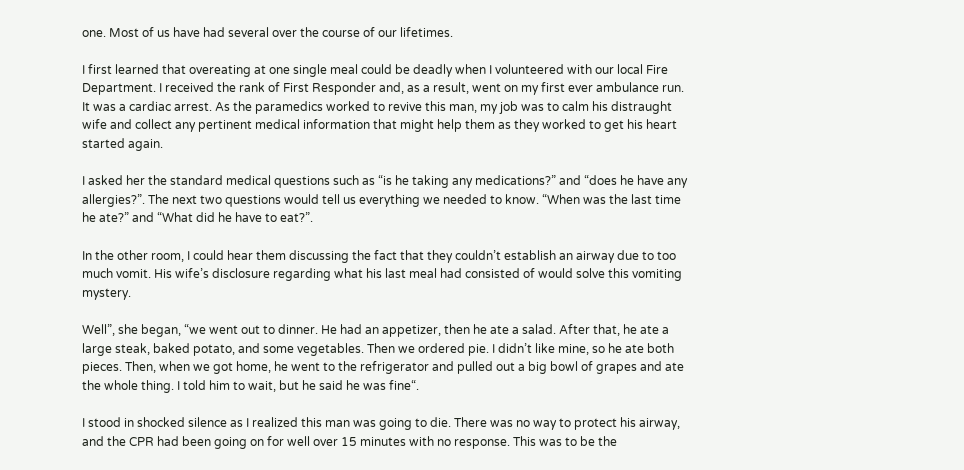one. Most of us have had several over the course of our lifetimes.

I first learned that overeating at one single meal could be deadly when I volunteered with our local Fire Department. I received the rank of First Responder and, as a result, went on my first ever ambulance run. It was a cardiac arrest. As the paramedics worked to revive this man, my job was to calm his distraught wife and collect any pertinent medical information that might help them as they worked to get his heart started again.

I asked her the standard medical questions such as “is he taking any medications?” and “does he have any allergies?”. The next two questions would tell us everything we needed to know. “When was the last time he ate?” and “What did he have to eat?”.

In the other room, I could hear them discussing the fact that they couldn’t establish an airway due to too much vomit. His wife’s disclosure regarding what his last meal had consisted of would solve this vomiting mystery.

Well”, she began, “we went out to dinner. He had an appetizer, then he ate a salad. After that, he ate a large steak, baked potato, and some vegetables. Then we ordered pie. I didn’t like mine, so he ate both pieces. Then, when we got home, he went to the refrigerator and pulled out a big bowl of grapes and ate the whole thing. I told him to wait, but he said he was fine“.

I stood in shocked silence as I realized this man was going to die. There was no way to protect his airway, and the CPR had been going on for well over 15 minutes with no response. This was to be the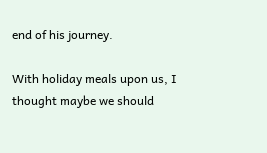end of his journey.

With holiday meals upon us, I thought maybe we should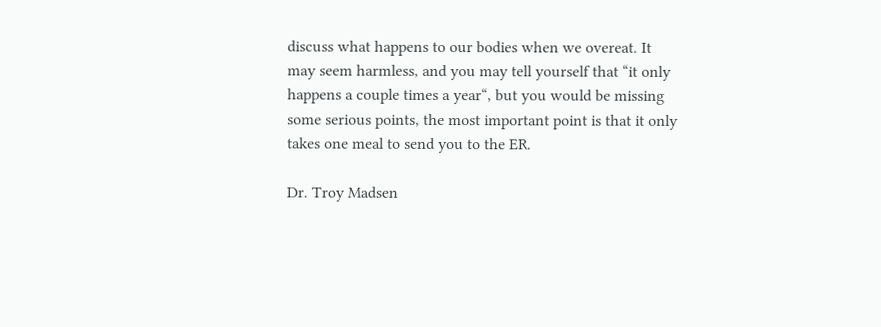discuss what happens to our bodies when we overeat. It may seem harmless, and you may tell yourself that “it only happens a couple times a year“, but you would be missing some serious points, the most important point is that it only takes one meal to send you to the ER.

Dr. Troy Madsen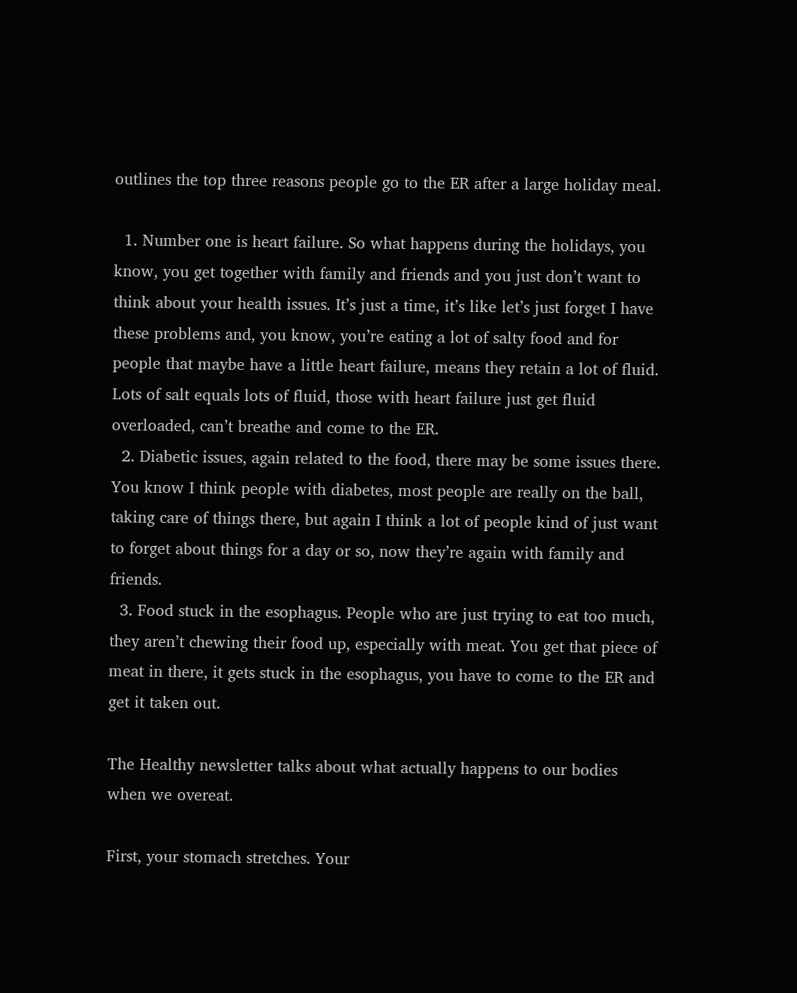outlines the top three reasons people go to the ER after a large holiday meal.

  1. Number one is heart failure. So what happens during the holidays, you know, you get together with family and friends and you just don’t want to think about your health issues. It’s just a time, it’s like let’s just forget I have these problems and, you know, you’re eating a lot of salty food and for people that maybe have a little heart failure, means they retain a lot of fluid. Lots of salt equals lots of fluid, those with heart failure just get fluid overloaded, can’t breathe and come to the ER.
  2. Diabetic issues, again related to the food, there may be some issues there. You know I think people with diabetes, most people are really on the ball, taking care of things there, but again I think a lot of people kind of just want to forget about things for a day or so, now they’re again with family and friends.
  3. Food stuck in the esophagus. People who are just trying to eat too much, they aren’t chewing their food up, especially with meat. You get that piece of meat in there, it gets stuck in the esophagus, you have to come to the ER and get it taken out.

The Healthy newsletter talks about what actually happens to our bodies when we overeat.

First, your stomach stretches. Your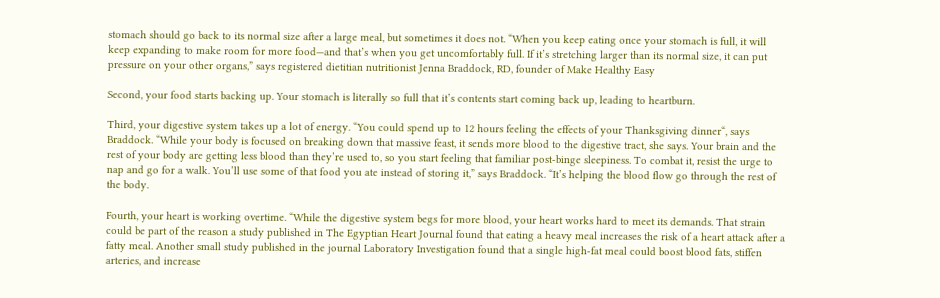stomach should go back to its normal size after a large meal, but sometimes it does not. “When you keep eating once your stomach is full, it will keep expanding to make room for more food—and that’s when you get uncomfortably full. If it’s stretching larger than its normal size, it can put pressure on your other organs,” says registered dietitian nutritionist Jenna Braddock, RD, founder of Make Healthy Easy

Second, your food starts backing up. Your stomach is literally so full that it’s contents start coming back up, leading to heartburn.

Third, your digestive system takes up a lot of energy. “You could spend up to 12 hours feeling the effects of your Thanksgiving dinner“, says Braddock. “While your body is focused on breaking down that massive feast, it sends more blood to the digestive tract, she says. Your brain and the rest of your body are getting less blood than they’re used to, so you start feeling that familiar post-binge sleepiness. To combat it, resist the urge to nap and go for a walk. You’ll use some of that food you ate instead of storing it,” says Braddock. “It’s helping the blood flow go through the rest of the body.

Fourth, your heart is working overtime. “While the digestive system begs for more blood, your heart works hard to meet its demands. That strain could be part of the reason a study published in The Egyptian Heart Journal found that eating a heavy meal increases the risk of a heart attack after a fatty meal. Another small study published in the journal Laboratory Investigation found that a single high-fat meal could boost blood fats, stiffen arteries, and increase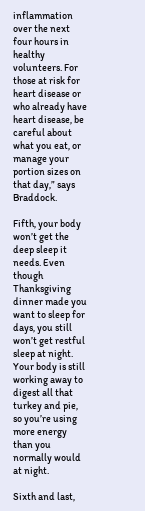inflammation over the next four hours in healthy volunteers. For those at risk for heart disease or who already have heart disease, be careful about what you eat, or manage your portion sizes on that day,” says Braddock.

Fifth, your body won’t get the deep sleep it needs. Even though Thanksgiving dinner made you want to sleep for days, you still won’t get restful sleep at night. Your body is still working away to digest all that turkey and pie, so you’re using more energy than you normally would at night.

Sixth and last,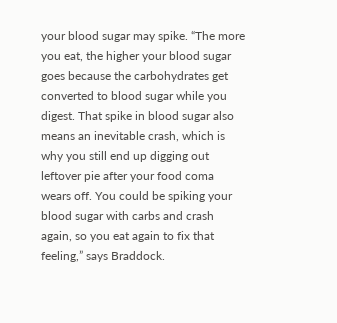your blood sugar may spike. “The more you eat, the higher your blood sugar goes because the carbohydrates get converted to blood sugar while you digest. That spike in blood sugar also means an inevitable crash, which is why you still end up digging out leftover pie after your food coma wears off. You could be spiking your blood sugar with carbs and crash again, so you eat again to fix that feeling,” says Braddock.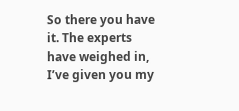So there you have it. The experts have weighed in, I’ve given you my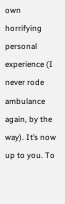own horrifying personal experience (I never rode ambulance again, by the way). It’s now up to you. To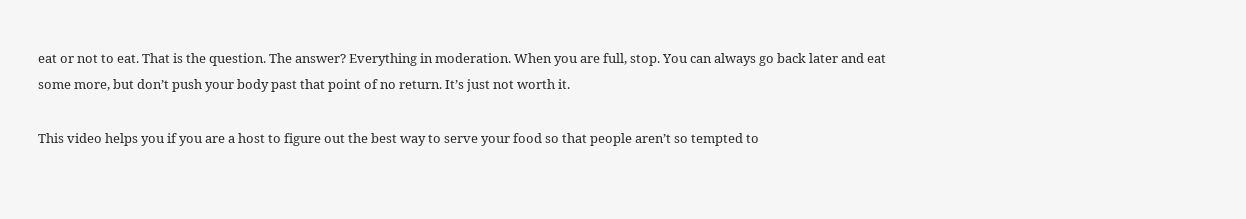eat or not to eat. That is the question. The answer? Everything in moderation. When you are full, stop. You can always go back later and eat some more, but don’t push your body past that point of no return. It’s just not worth it.

This video helps you if you are a host to figure out the best way to serve your food so that people aren’t so tempted to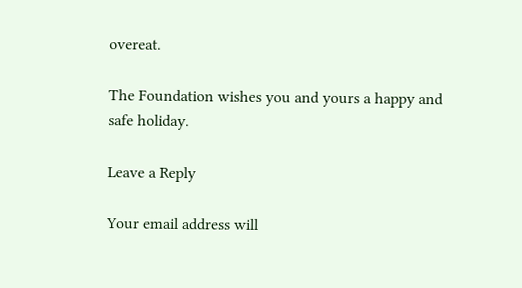overeat.

The Foundation wishes you and yours a happy and safe holiday.

Leave a Reply

Your email address will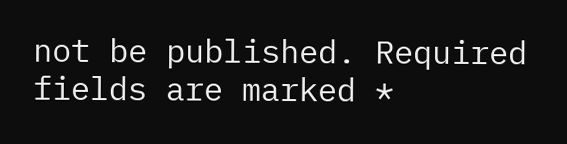not be published. Required fields are marked *